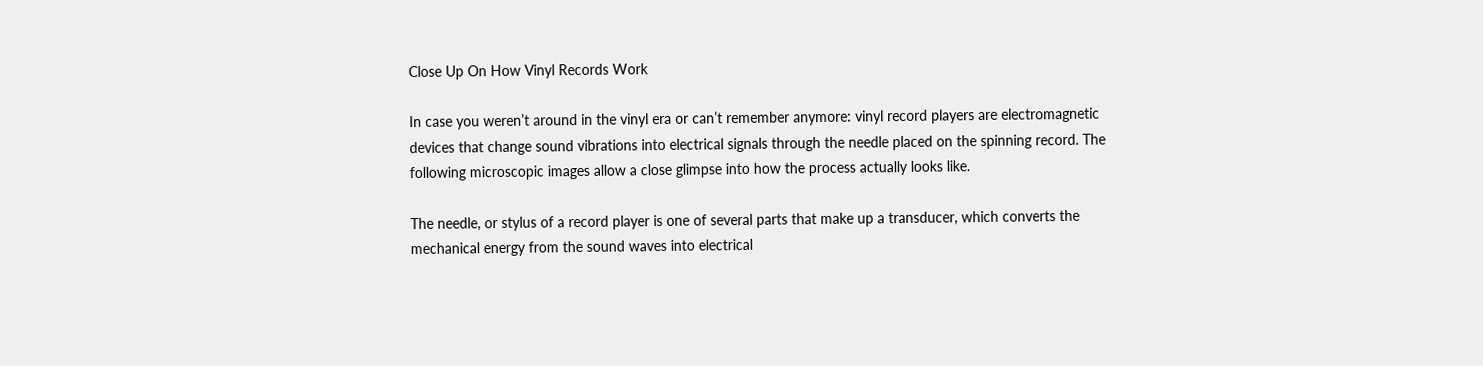Close Up On How Vinyl Records Work

In case you weren’t around in the vinyl era or can’t remember anymore: vinyl record players are electromagnetic devices that change sound vibrations into electrical signals through the needle placed on the spinning record. The following microscopic images allow a close glimpse into how the process actually looks like.

The needle, or stylus of a record player is one of several parts that make up a transducer, which converts the mechanical energy from the sound waves into electrical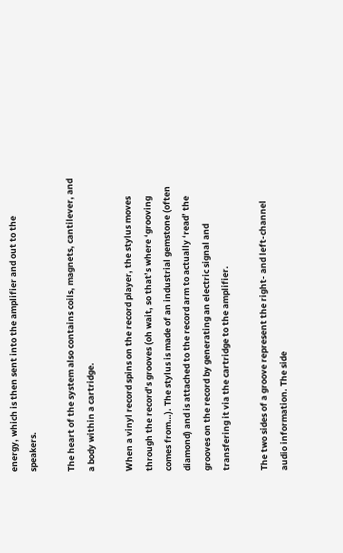energy, which is then sent into the amplifier and out to the speakers.

The heart of the system also contains coils, magnets, cantilever, and a body within a cartridge.

When a vinyl record spins on the record player, the stylus moves through the record’s grooves (oh wait, so that’s where ‘grooving comes from…). The stylus is made of an industrial gemstone (often diamond) and is attached to the record arm to actually ‘read’ the grooves on the record by generating an electric signal and transfering it via the cartridge to the amplifier.

The two sides of a groove represent the right- and left-channel audio information. The side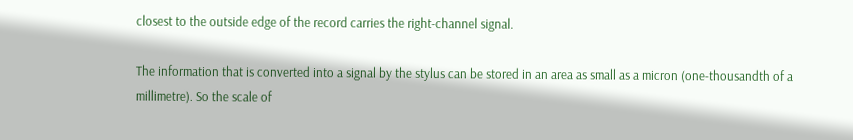closest to the outside edge of the record carries the right-channel signal.

The information that is converted into a signal by the stylus can be stored in an area as small as a micron (one-thousandth of a millimetre). So the scale of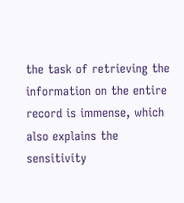the task of retrieving the information on the entire record is immense, which also explains the sensitivity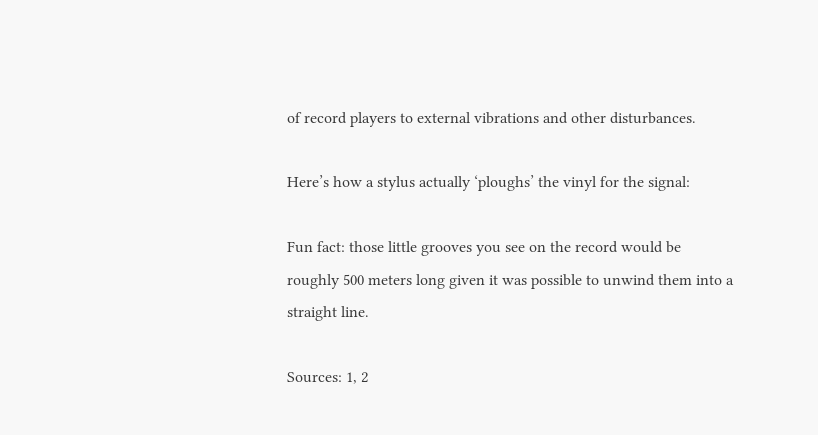of record players to external vibrations and other disturbances.

Here’s how a stylus actually ‘ploughs’ the vinyl for the signal:

Fun fact: those little grooves you see on the record would be roughly 500 meters long given it was possible to unwind them into a straight line.

Sources: 1, 2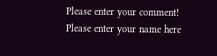Please enter your comment!
Please enter your name here